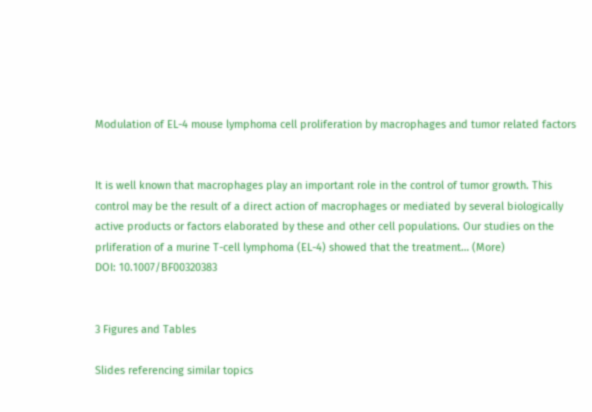Modulation of EL-4 mouse lymphoma cell proliferation by macrophages and tumor related factors


It is well known that macrophages play an important role in the control of tumor growth. This control may be the result of a direct action of macrophages or mediated by several biologically active products or factors elaborated by these and other cell populations. Our studies on the prliferation of a murine T-cell lymphoma (EL-4) showed that the treatment… (More)
DOI: 10.1007/BF00320383


3 Figures and Tables

Slides referencing similar topics